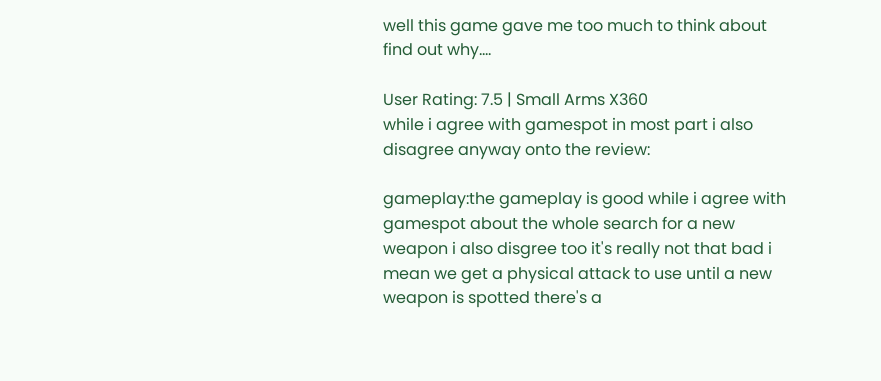well this game gave me too much to think about find out why....

User Rating: 7.5 | Small Arms X360
while i agree with gamespot in most part i also disagree anyway onto the review:

gameplay:the gameplay is good while i agree with gamespot about the whole search for a new weapon i also disgree too it's really not that bad i mean we get a physical attack to use until a new weapon is spotted there's a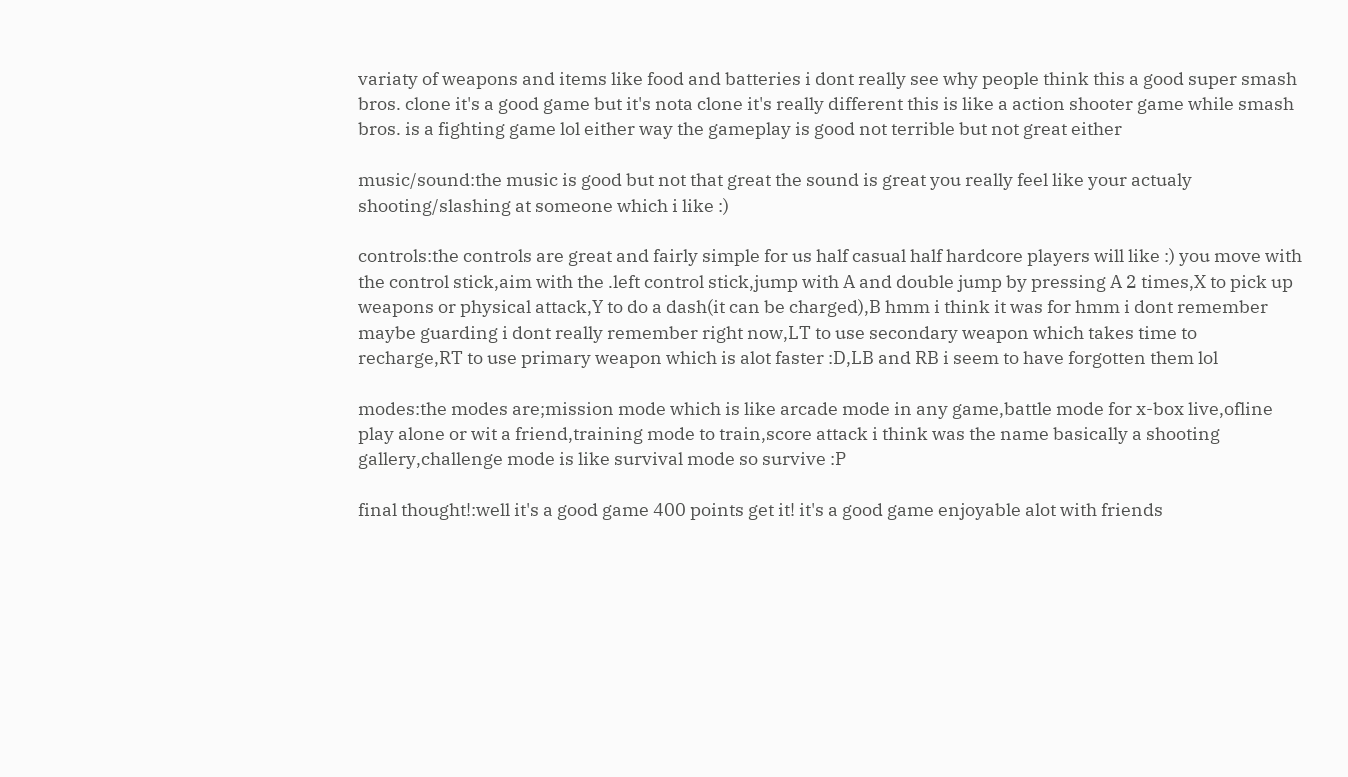variaty of weapons and items like food and batteries i dont really see why people think this a good super smash bros. clone it's a good game but it's nota clone it's really different this is like a action shooter game while smash bros. is a fighting game lol either way the gameplay is good not terrible but not great either

music/sound:the music is good but not that great the sound is great you really feel like your actualy shooting/slashing at someone which i like :)

controls:the controls are great and fairly simple for us half casual half hardcore players will like :) you move with the control stick,aim with the .left control stick,jump with A and double jump by pressing A 2 times,X to pick up weapons or physical attack,Y to do a dash(it can be charged),B hmm i think it was for hmm i dont remember maybe guarding i dont really remember right now,LT to use secondary weapon which takes time to recharge,RT to use primary weapon which is alot faster :D,LB and RB i seem to have forgotten them lol

modes:the modes are;mission mode which is like arcade mode in any game,battle mode for x-box live,ofline play alone or wit a friend,training mode to train,score attack i think was the name basically a shooting gallery,challenge mode is like survival mode so survive :P

final thought!:well it's a good game 400 points get it! it's a good game enjoyable alot with friends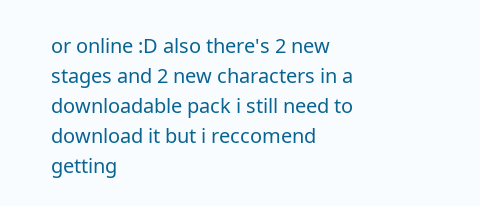or online :D also there's 2 new stages and 2 new characters in a downloadable pack i still need to download it but i reccomend getting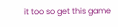it too so get this game